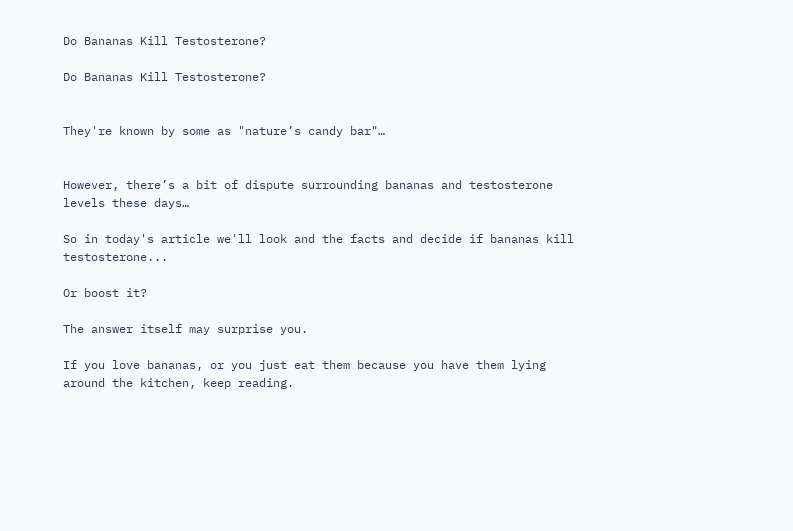Do Bananas Kill Testosterone?

Do Bananas Kill Testosterone?


They're known by some as "nature’s candy bar"…


However, there’s a bit of dispute surrounding bananas and testosterone levels these days…

So in today's article we'll look and the facts and decide if bananas kill testosterone...

Or boost it?

The answer itself may surprise you.

If you love bananas, or you just eat them because you have them lying around the kitchen, keep reading.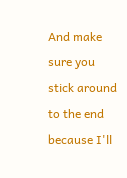And make sure you stick around to the end because I'll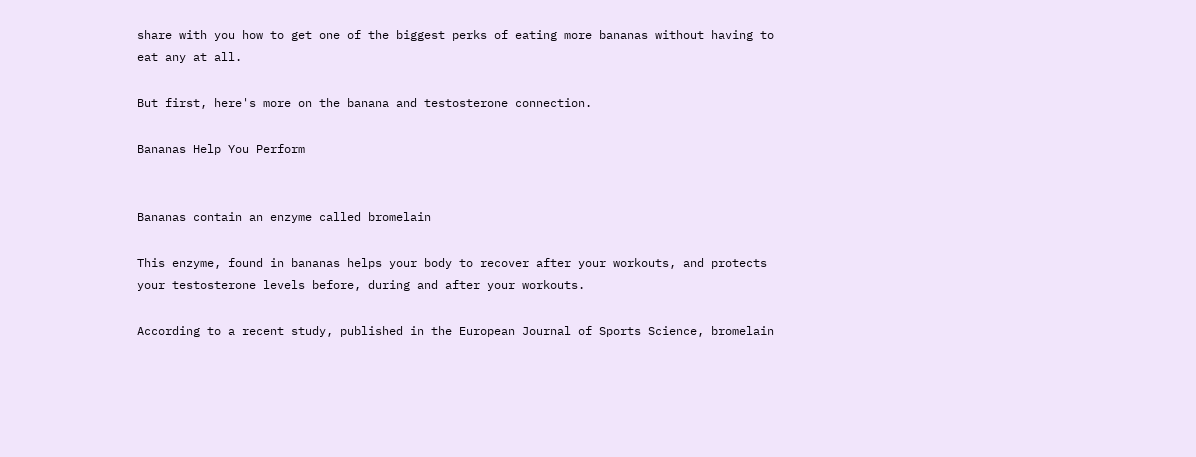share with you how to get one of the biggest perks of eating more bananas without having to eat any at all.

But first, here's more on the banana and testosterone connection.

Bananas Help You Perform


Bananas contain an enzyme called bromelain

This enzyme, found in bananas helps your body to recover after your workouts, and protects your testosterone levels before, during and after your workouts.

According to a recent study, published in the European Journal of Sports Science, bromelain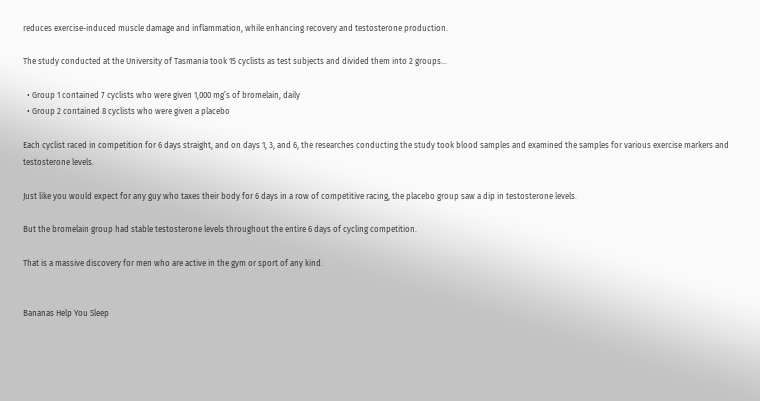reduces exercise-induced muscle damage and inflammation, while enhancing recovery and testosterone production.

The study conducted at the University of Tasmania took 15 cyclists as test subjects and divided them into 2 groups…

  • Group 1 contained 7 cyclists who were given 1,000 mg’s of bromelain, daily
  • Group 2 contained 8 cyclists who were given a placebo

Each cyclist raced in competition for 6 days straight, and on days 1, 3, and 6, the researches conducting the study took blood samples and examined the samples for various exercise markers and testosterone levels.

Just like you would expect for any guy who taxes their body for 6 days in a row of competitive racing, the placebo group saw a dip in testosterone levels.

But the bromelain group had stable testosterone levels throughout the entire 6 days of cycling competition.

That is a massive discovery for men who are active in the gym or sport of any kind.


Bananas Help You Sleep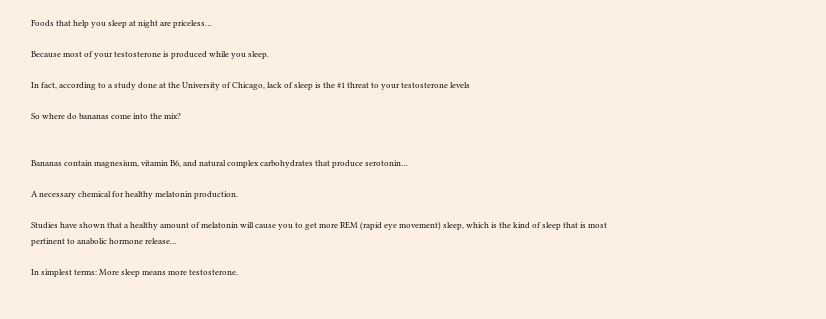Foods that help you sleep at night are priceless…

Because most of your testosterone is produced while you sleep.

In fact, according to a study done at the University of Chicago, lack of sleep is the #1 threat to your testosterone levels

So where do bananas come into the mix?


Bananas contain magnesium, vitamin B6, and natural complex carbohydrates that produce serotonin…

A necessary chemical for healthy melatonin production.

Studies have shown that a healthy amount of melatonin will cause you to get more REM (rapid eye movement) sleep, which is the kind of sleep that is most pertinent to anabolic hormone release…

In simplest terms: More sleep means more testosterone.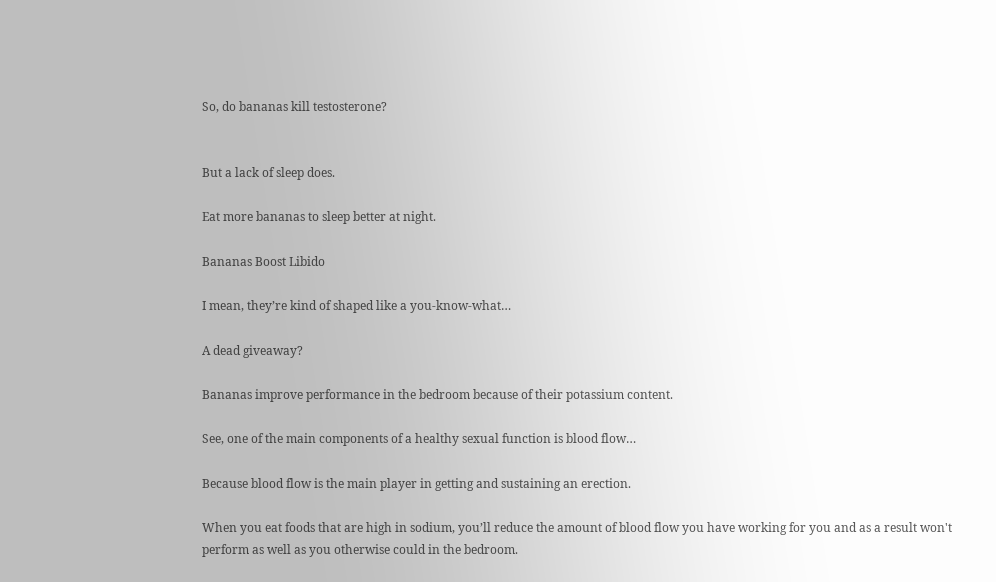So, do bananas kill testosterone?


But a lack of sleep does.

Eat more bananas to sleep better at night.

Bananas Boost Libido

I mean, they’re kind of shaped like a you-know-what…

A dead giveaway?

Bananas improve performance in the bedroom because of their potassium content.

See, one of the main components of a healthy sexual function is blood flow…

Because blood flow is the main player in getting and sustaining an erection.

When you eat foods that are high in sodium, you’ll reduce the amount of blood flow you have working for you and as a result won't perform as well as you otherwise could in the bedroom.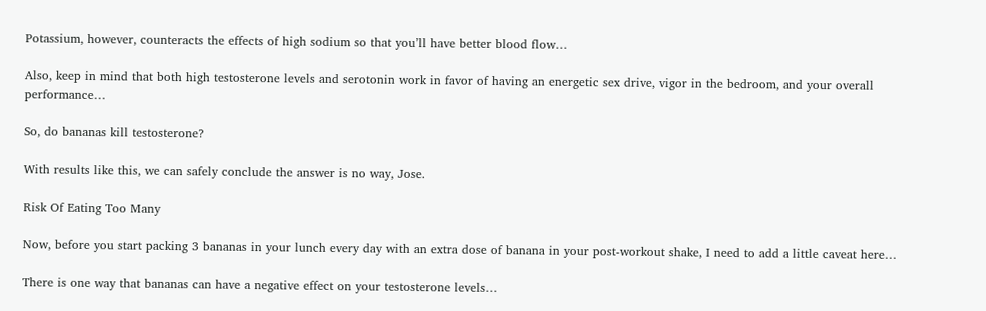Potassium, however, counteracts the effects of high sodium so that you’ll have better blood flow…

Also, keep in mind that both high testosterone levels and serotonin work in favor of having an energetic sex drive, vigor in the bedroom, and your overall performance…

So, do bananas kill testosterone?

With results like this, we can safely conclude the answer is no way, Jose.

Risk Of Eating Too Many

Now, before you start packing 3 bananas in your lunch every day with an extra dose of banana in your post-workout shake, I need to add a little caveat here…

There is one way that bananas can have a negative effect on your testosterone levels…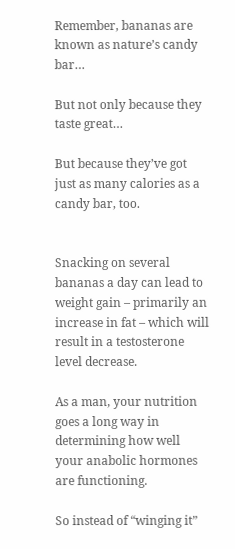Remember, bananas are known as nature’s candy bar…

But not only because they taste great…

But because they’ve got just as many calories as a candy bar, too.


Snacking on several bananas a day can lead to weight gain – primarily an increase in fat – which will result in a testosterone level decrease.

As a man, your nutrition goes a long way in determining how well your anabolic hormones are functioning.

So instead of “winging it”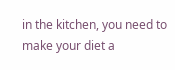in the kitchen, you need to make your diet a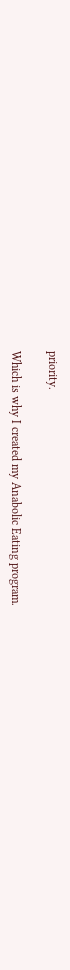priority.

Which is why I created my Anabolic Eating program.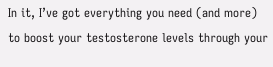In it, I’ve got everything you need (and more) to boost your testosterone levels through your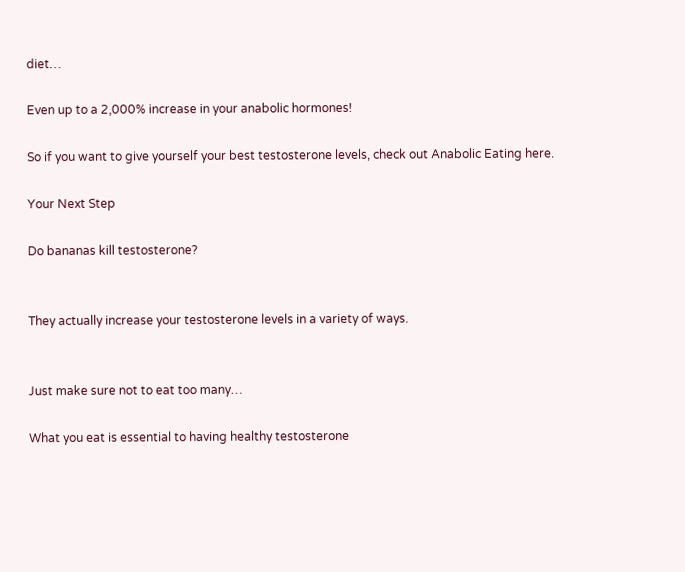diet…

Even up to a 2,000% increase in your anabolic hormones!

So if you want to give yourself your best testosterone levels, check out Anabolic Eating here.

Your Next Step

Do bananas kill testosterone?


They actually increase your testosterone levels in a variety of ways.


Just make sure not to eat too many…

What you eat is essential to having healthy testosterone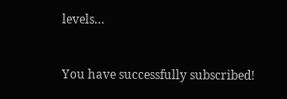levels…


You have successfully subscribed!